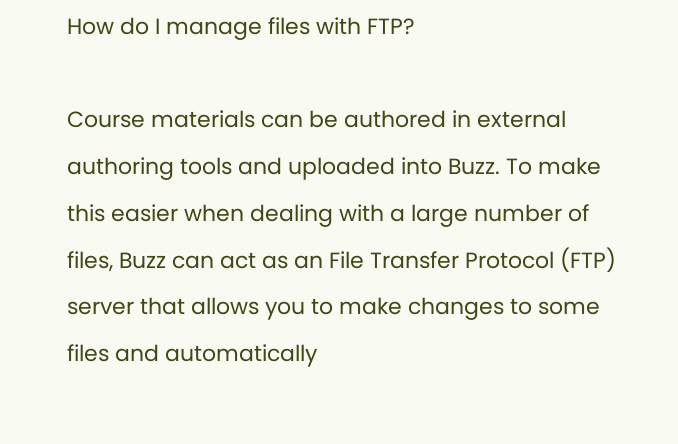How do I manage files with FTP?

Course materials can be authored in external authoring tools and uploaded into Buzz. To make this easier when dealing with a large number of files, Buzz can act as an File Transfer Protocol (FTP) server that allows you to make changes to some files and automatically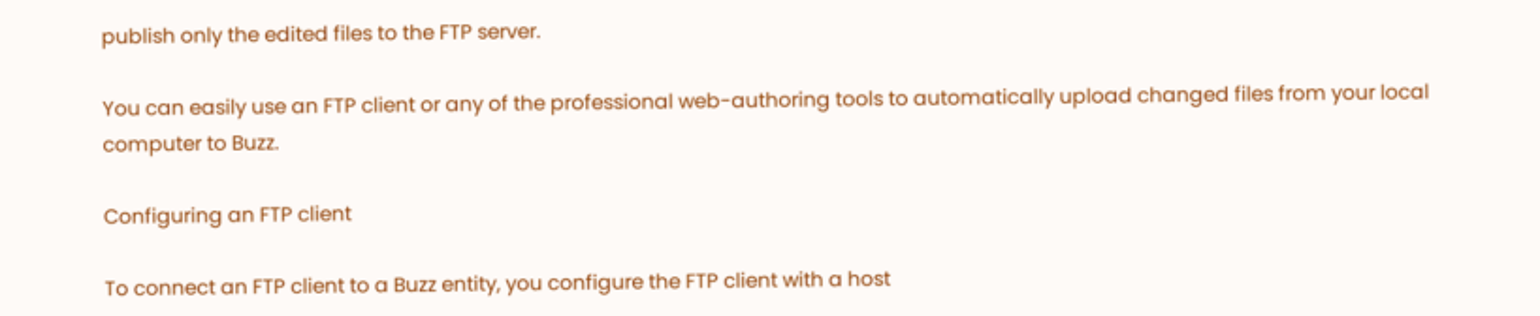publish only the edited files to the FTP server.

You can easily use an FTP client or any of the professional web-authoring tools to automatically upload changed files from your local computer to Buzz.

Configuring an FTP client

To connect an FTP client to a Buzz entity, you configure the FTP client with a host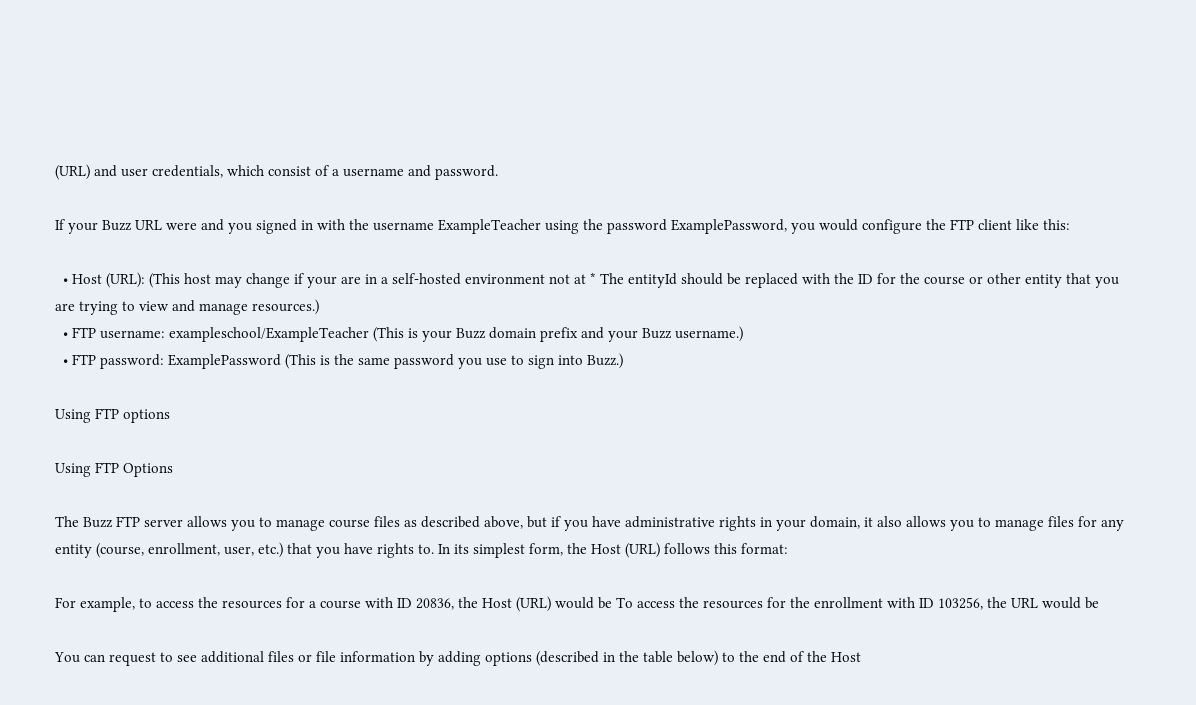(URL) and user credentials, which consist of a username and password.

If your Buzz URL were and you signed in with the username ExampleTeacher using the password ExamplePassword, you would configure the FTP client like this:

  • Host (URL): (This host may change if your are in a self-hosted environment not at * The entityId should be replaced with the ID for the course or other entity that you are trying to view and manage resources.)
  • FTP username: exampleschool/ExampleTeacher (This is your Buzz domain prefix and your Buzz username.)
  • FTP password: ExamplePassword (This is the same password you use to sign into Buzz.)

Using FTP options

Using FTP Options

The Buzz FTP server allows you to manage course files as described above, but if you have administrative rights in your domain, it also allows you to manage files for any entity (course, enrollment, user, etc.) that you have rights to. In its simplest form, the Host (URL) follows this format:

For example, to access the resources for a course with ID 20836, the Host (URL) would be To access the resources for the enrollment with ID 103256, the URL would be

You can request to see additional files or file information by adding options (described in the table below) to the end of the Host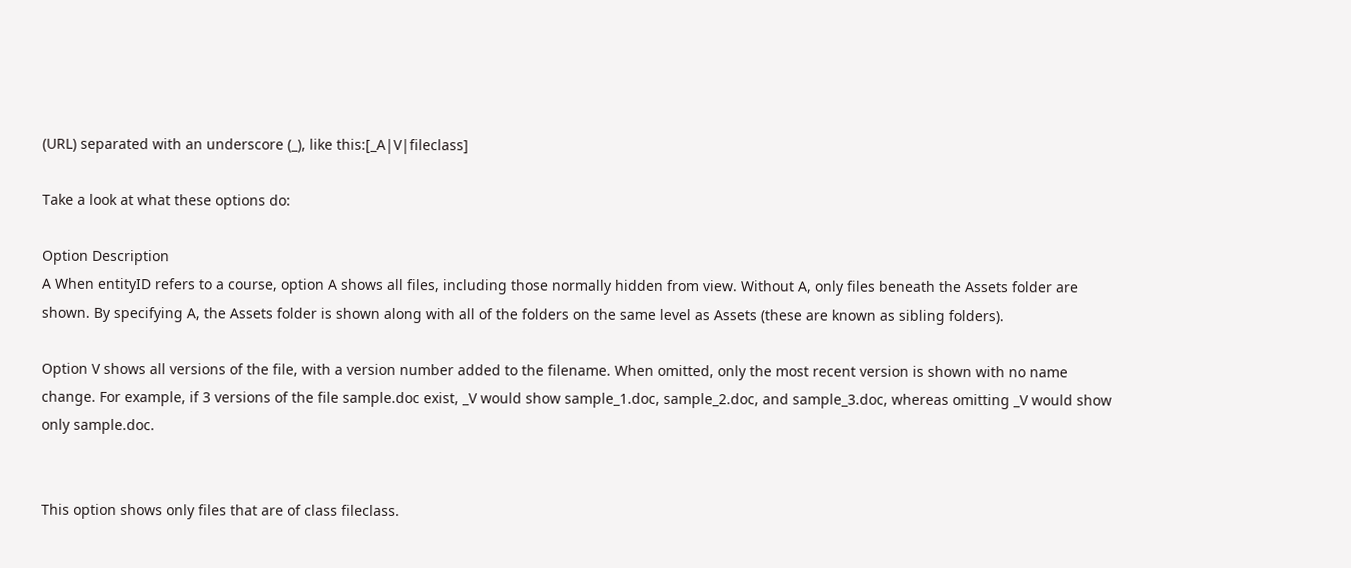(URL) separated with an underscore (_), like this:[_A|V|fileclass]

Take a look at what these options do:

Option Description
A When entityID refers to a course, option A shows all files, including those normally hidden from view. Without A, only files beneath the Assets folder are shown. By specifying A, the Assets folder is shown along with all of the folders on the same level as Assets (these are known as sibling folders).

Option V shows all versions of the file, with a version number added to the filename. When omitted, only the most recent version is shown with no name change. For example, if 3 versions of the file sample.doc exist, _V would show sample_1.doc, sample_2.doc, and sample_3.doc, whereas omitting _V would show only sample.doc.


This option shows only files that are of class fileclass.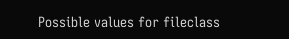Possible values for fileclass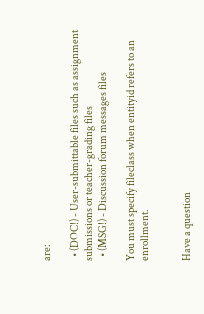are:

  • (DOC!) - User-submittable files such as assignment submissions or teacher-grading files
  • (MSG!) - Discussion forum messages files

You must specify fileclass when entityid refers to an enrollment.


Have a question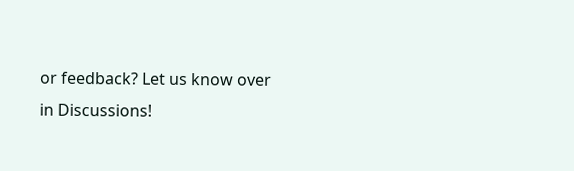or feedback? Let us know over in Discussions!